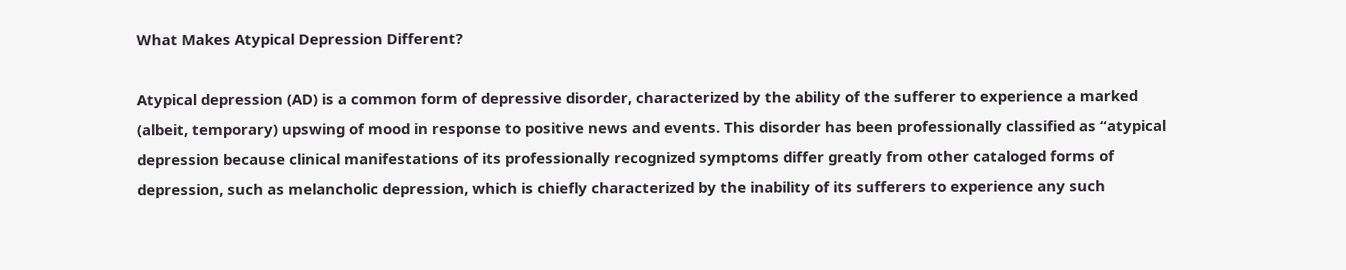What Makes Atypical Depression Different?

Atypical depression (AD) is a common form of depressive disorder, characterized by the ability of the sufferer to experience a marked (albeit, temporary) upswing of mood in response to positive news and events. This disorder has been professionally classified as “atypical depression because clinical manifestations of its professionally recognized symptoms differ greatly from other cataloged forms of depression, such as melancholic depression, which is chiefly characterized by the inability of its sufferers to experience any such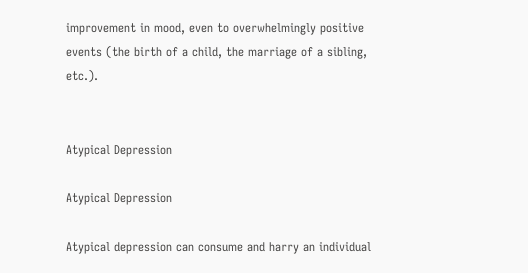improvement in mood, even to overwhelmingly positive events (the birth of a child, the marriage of a sibling, etc.).


Atypical Depression

Atypical Depression

Atypical depression can consume and harry an individual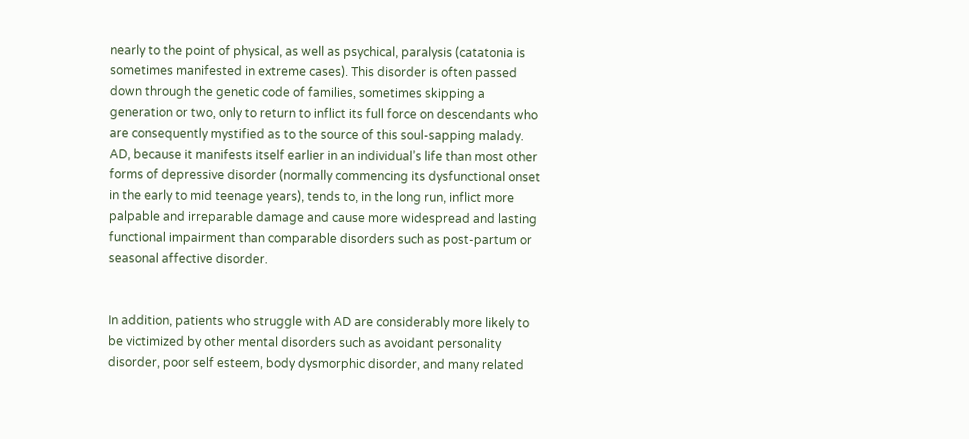nearly to the point of physical, as well as psychical, paralysis (catatonia is sometimes manifested in extreme cases). This disorder is often passed down through the genetic code of families, sometimes skipping a generation or two, only to return to inflict its full force on descendants who are consequently mystified as to the source of this soul-sapping malady. AD, because it manifests itself earlier in an individual’s life than most other forms of depressive disorder (normally commencing its dysfunctional onset in the early to mid teenage years), tends to, in the long run, inflict more palpable and irreparable damage and cause more widespread and lasting functional impairment than comparable disorders such as post-partum or seasonal affective disorder.


In addition, patients who struggle with AD are considerably more likely to be victimized by other mental disorders such as avoidant personality disorder, poor self esteem, body dysmorphic disorder, and many related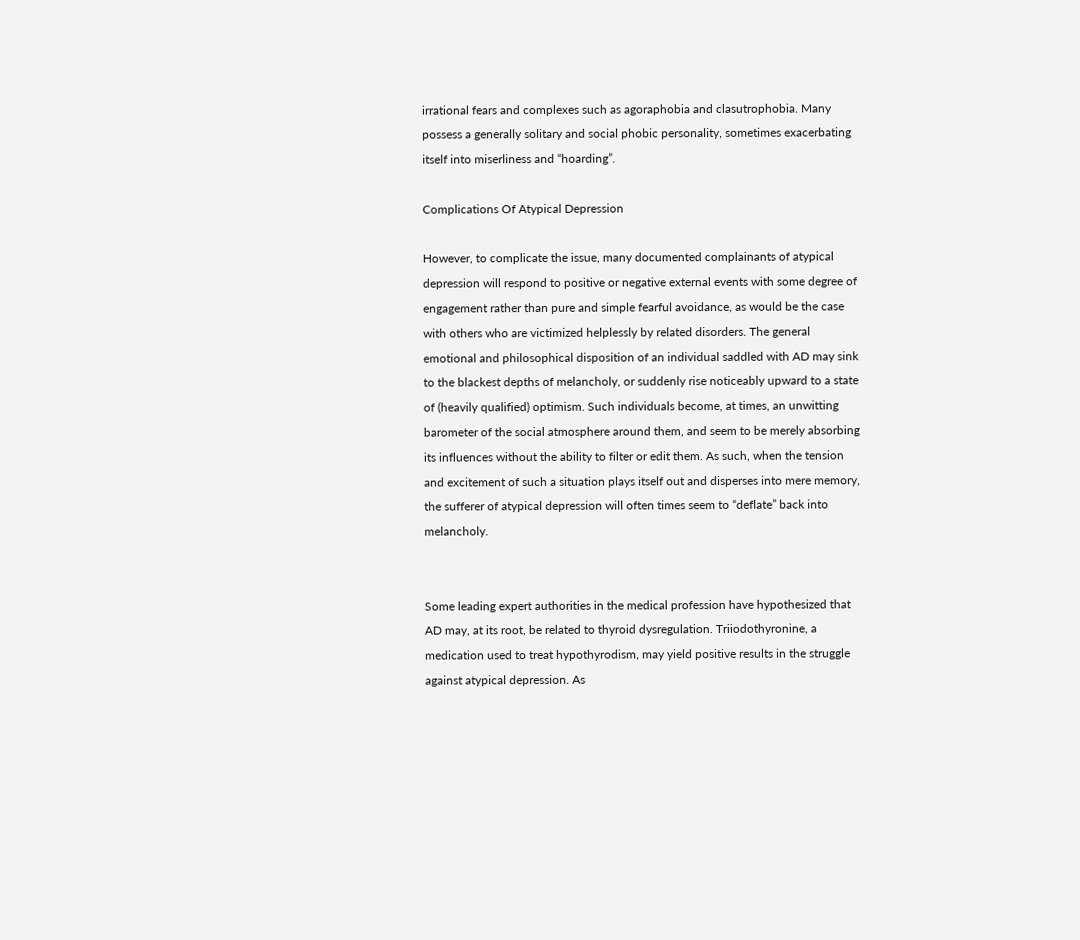irrational fears and complexes such as agoraphobia and clasutrophobia. Many possess a generally solitary and social phobic personality, sometimes exacerbating itself into miserliness and “hoarding”.

Complications Of Atypical Depression

However, to complicate the issue, many documented complainants of atypical depression will respond to positive or negative external events with some degree of engagement rather than pure and simple fearful avoidance, as would be the case with others who are victimized helplessly by related disorders. The general emotional and philosophical disposition of an individual saddled with AD may sink to the blackest depths of melancholy, or suddenly rise noticeably upward to a state of (heavily qualified) optimism. Such individuals become, at times, an unwitting barometer of the social atmosphere around them, and seem to be merely absorbing its influences without the ability to filter or edit them. As such, when the tension and excitement of such a situation plays itself out and disperses into mere memory, the sufferer of atypical depression will often times seem to “deflate” back into melancholy.


Some leading expert authorities in the medical profession have hypothesized that AD may, at its root, be related to thyroid dysregulation. Triiodothyronine, a medication used to treat hypothyrodism, may yield positive results in the struggle against atypical depression. As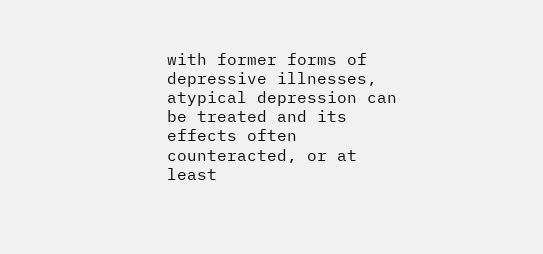with former forms of depressive illnesses, atypical depression can be treated and its effects often counteracted, or at least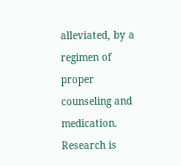alleviated, by a regimen of proper counseling and medication. Research is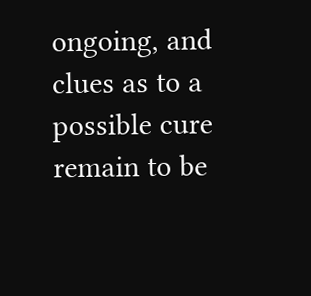ongoing, and clues as to a possible cure remain to be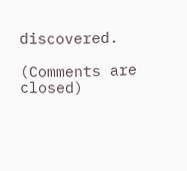discovered.

(Comments are closed)